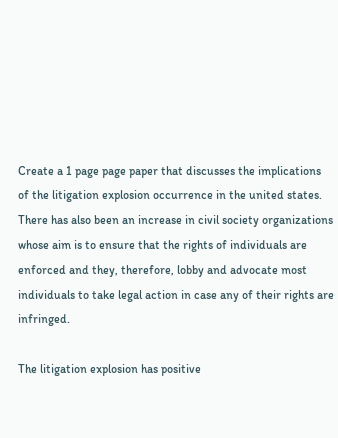Create a 1 page page paper that discusses the implications of the litigation explosion occurrence in the united states. There has also been an increase in civil society organizations whose aim is to ensure that the rights of individuals are enforced and they, therefore, lobby and advocate most individuals to take legal action in case any of their rights are infringed.

The litigation explosion has positive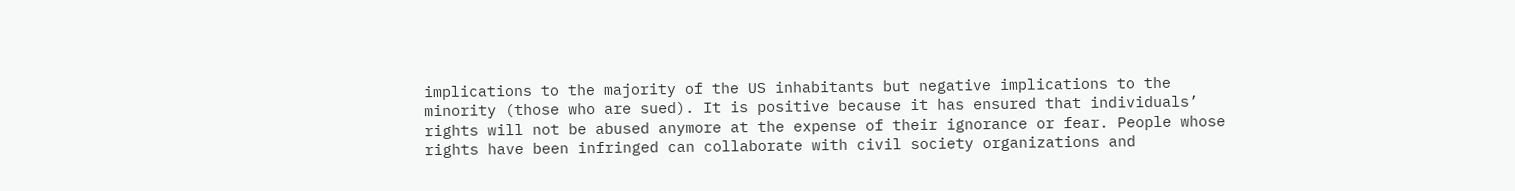implications to the majority of the US inhabitants but negative implications to the minority (those who are sued). It is positive because it has ensured that individuals’ rights will not be abused anymore at the expense of their ignorance or fear. People whose rights have been infringed can collaborate with civil society organizations and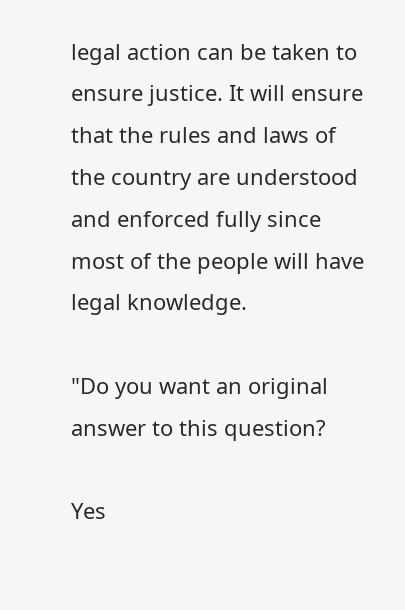legal action can be taken to ensure justice. It will ensure that the rules and laws of the country are understood and enforced fully since most of the people will have legal knowledge.

"Do you want an original answer to this question?

Yes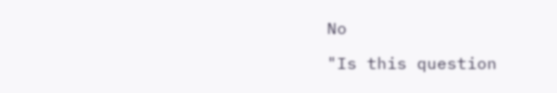No

"Is this question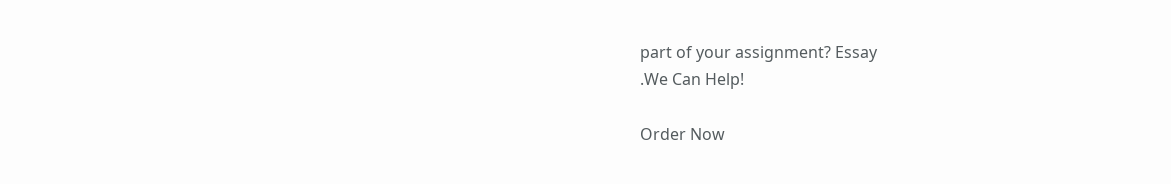part of your assignment? Essay
.We Can Help!

Order Now